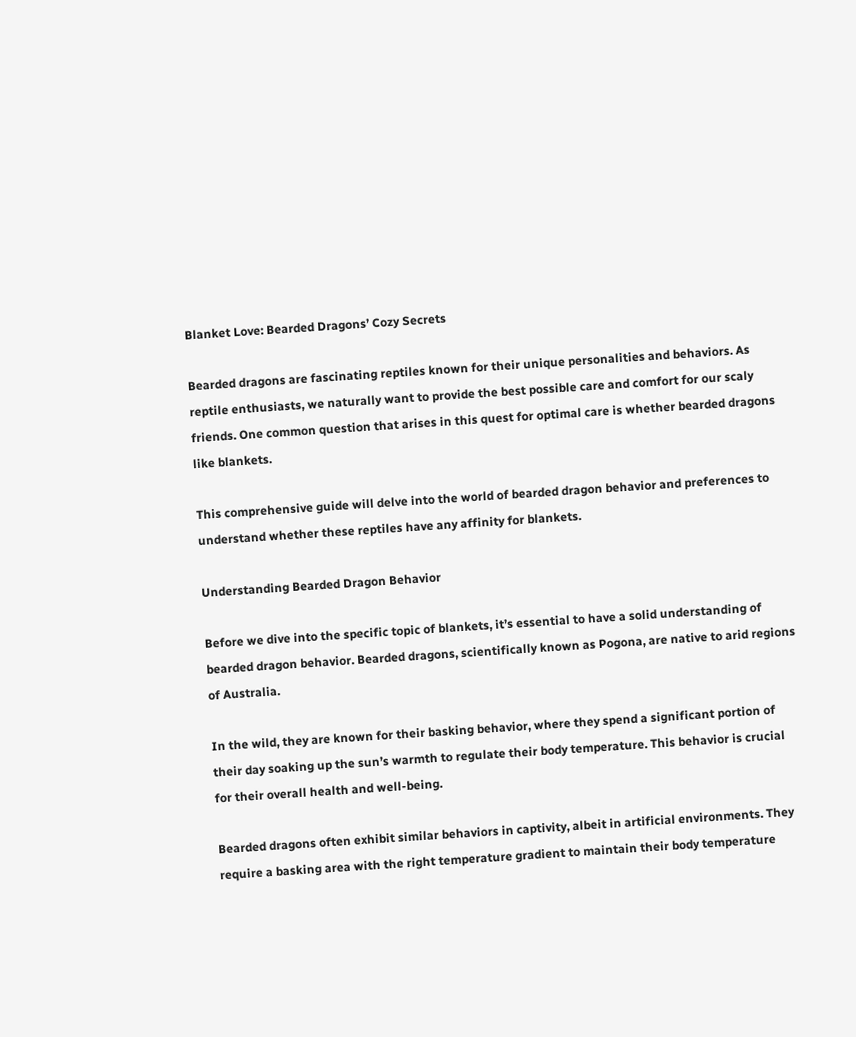Blanket Love: Bearded Dragons’ Cozy Secrets

Bearded dragons are fascinating reptiles known for their unique personalities and behaviors. As reptile enthusiasts, we naturally want to provide the best possible care and comfort for our scaly friends. One common question that arises in this quest for optimal care is whether bearded dragons like blankets.

This comprehensive guide will delve into the world of bearded dragon behavior and preferences to understand whether these reptiles have any affinity for blankets.

Understanding Bearded Dragon Behavior

Before we dive into the specific topic of blankets, it’s essential to have a solid understanding of bearded dragon behavior. Bearded dragons, scientifically known as Pogona, are native to arid regions of Australia.

In the wild, they are known for their basking behavior, where they spend a significant portion of their day soaking up the sun’s warmth to regulate their body temperature. This behavior is crucial for their overall health and well-being.

Bearded dragons often exhibit similar behaviors in captivity, albeit in artificial environments. They require a basking area with the right temperature gradient to maintain their body temperature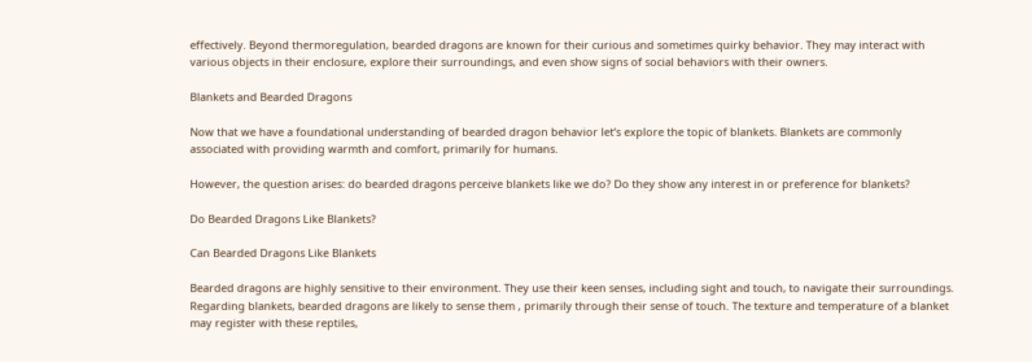effectively. Beyond thermoregulation, bearded dragons are known for their curious and sometimes quirky behavior. They may interact with various objects in their enclosure, explore their surroundings, and even show signs of social behaviors with their owners.

Blankets and Bearded Dragons

Now that we have a foundational understanding of bearded dragon behavior let’s explore the topic of blankets. Blankets are commonly associated with providing warmth and comfort, primarily for humans.

However, the question arises: do bearded dragons perceive blankets like we do? Do they show any interest in or preference for blankets?

Do Bearded Dragons Like Blankets?

Can Bearded Dragons Like Blankets

Bearded dragons are highly sensitive to their environment. They use their keen senses, including sight and touch, to navigate their surroundings.  Regarding blankets, bearded dragons are likely to sense them , primarily through their sense of touch. The texture and temperature of a blanket may register with these reptiles,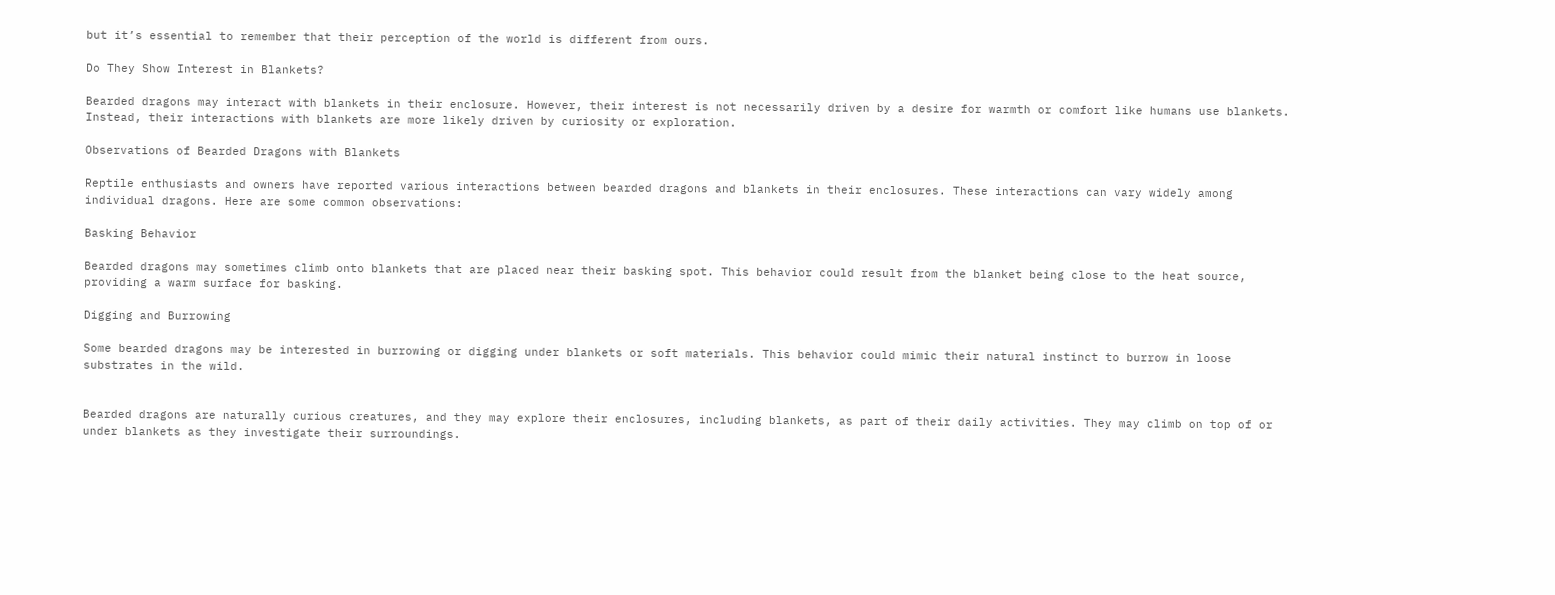but it’s essential to remember that their perception of the world is different from ours.

Do They Show Interest in Blankets?

Bearded dragons may interact with blankets in their enclosure. However, their interest is not necessarily driven by a desire for warmth or comfort like humans use blankets. Instead, their interactions with blankets are more likely driven by curiosity or exploration.

Observations of Bearded Dragons with Blankets

Reptile enthusiasts and owners have reported various interactions between bearded dragons and blankets in their enclosures. These interactions can vary widely among individual dragons. Here are some common observations:

Basking Behavior

Bearded dragons may sometimes climb onto blankets that are placed near their basking spot. This behavior could result from the blanket being close to the heat source, providing a warm surface for basking.

Digging and Burrowing

Some bearded dragons may be interested in burrowing or digging under blankets or soft materials. This behavior could mimic their natural instinct to burrow in loose substrates in the wild.


Bearded dragons are naturally curious creatures, and they may explore their enclosures, including blankets, as part of their daily activities. They may climb on top of or under blankets as they investigate their surroundings.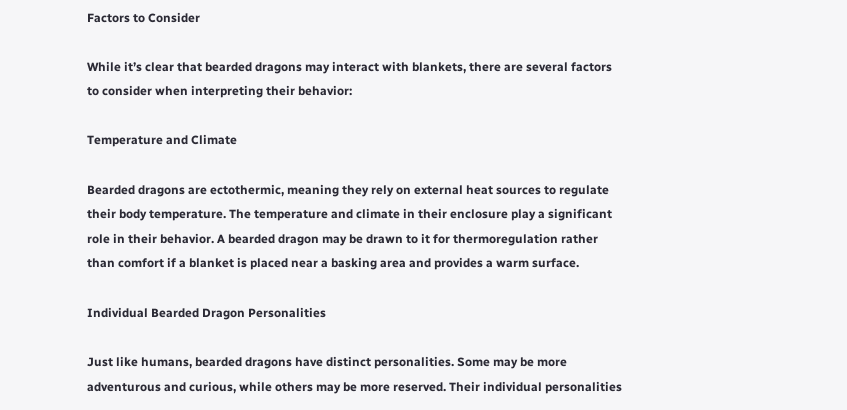Factors to Consider

While it’s clear that bearded dragons may interact with blankets, there are several factors to consider when interpreting their behavior:

Temperature and Climate

Bearded dragons are ectothermic, meaning they rely on external heat sources to regulate their body temperature. The temperature and climate in their enclosure play a significant role in their behavior. A bearded dragon may be drawn to it for thermoregulation rather than comfort if a blanket is placed near a basking area and provides a warm surface.

Individual Bearded Dragon Personalities

Just like humans, bearded dragons have distinct personalities. Some may be more adventurous and curious, while others may be more reserved. Their individual personalities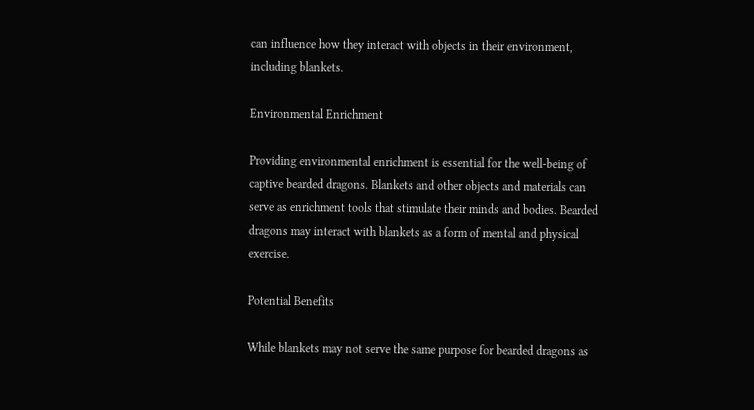can influence how they interact with objects in their environment, including blankets.

Environmental Enrichment

Providing environmental enrichment is essential for the well-being of captive bearded dragons. Blankets and other objects and materials can serve as enrichment tools that stimulate their minds and bodies. Bearded dragons may interact with blankets as a form of mental and physical exercise.

Potential Benefits

While blankets may not serve the same purpose for bearded dragons as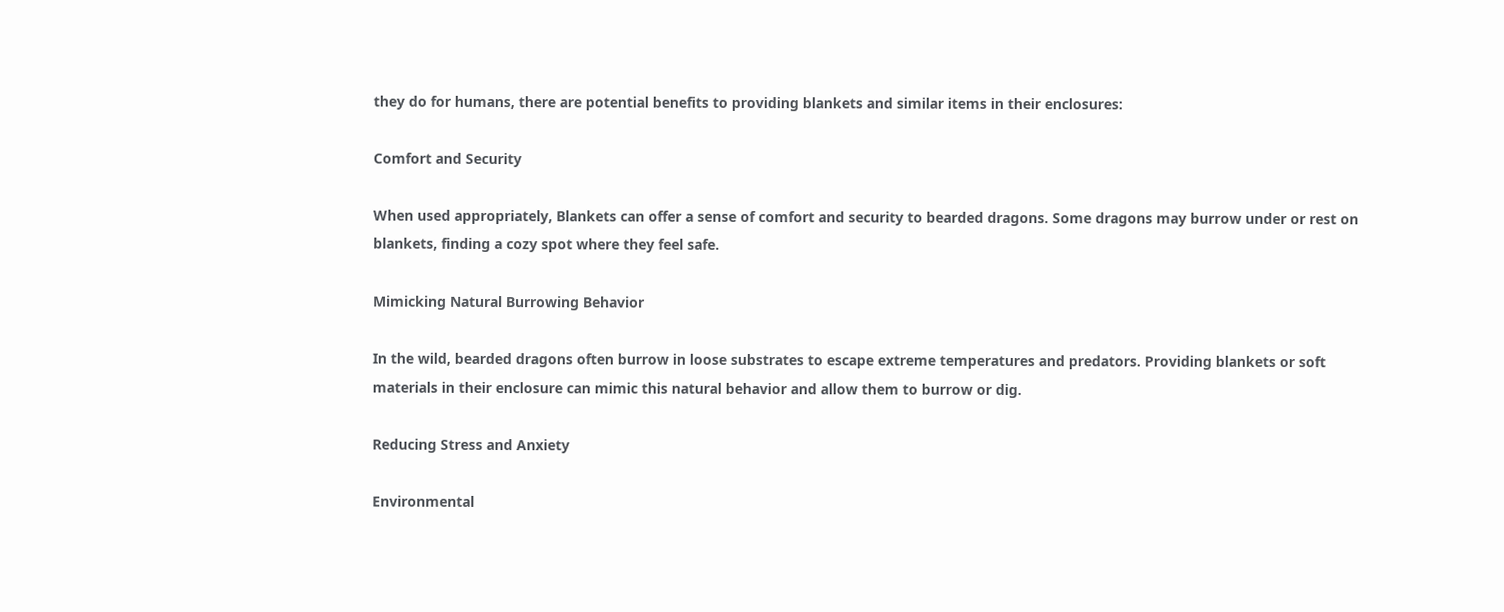they do for humans, there are potential benefits to providing blankets and similar items in their enclosures:

Comfort and Security

When used appropriately, Blankets can offer a sense of comfort and security to bearded dragons. Some dragons may burrow under or rest on blankets, finding a cozy spot where they feel safe.

Mimicking Natural Burrowing Behavior

In the wild, bearded dragons often burrow in loose substrates to escape extreme temperatures and predators. Providing blankets or soft materials in their enclosure can mimic this natural behavior and allow them to burrow or dig.

Reducing Stress and Anxiety

Environmental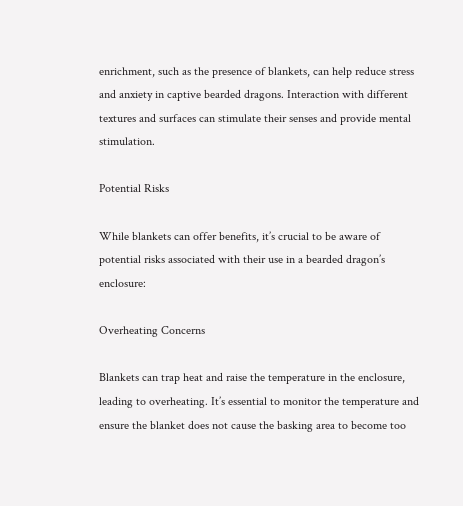enrichment, such as the presence of blankets, can help reduce stress and anxiety in captive bearded dragons. Interaction with different textures and surfaces can stimulate their senses and provide mental stimulation.

Potential Risks

While blankets can offer benefits, it’s crucial to be aware of potential risks associated with their use in a bearded dragon’s enclosure:

Overheating Concerns

Blankets can trap heat and raise the temperature in the enclosure, leading to overheating. It’s essential to monitor the temperature and ensure the blanket does not cause the basking area to become too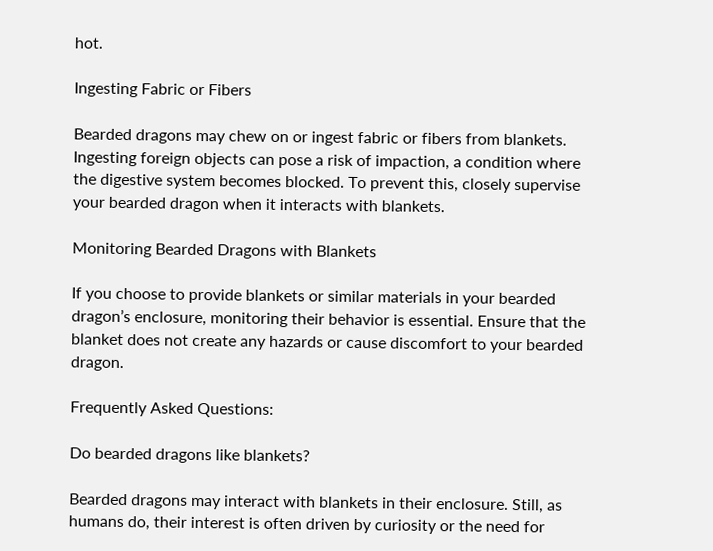hot.

Ingesting Fabric or Fibers

Bearded dragons may chew on or ingest fabric or fibers from blankets. Ingesting foreign objects can pose a risk of impaction, a condition where the digestive system becomes blocked. To prevent this, closely supervise your bearded dragon when it interacts with blankets.

Monitoring Bearded Dragons with Blankets

If you choose to provide blankets or similar materials in your bearded dragon’s enclosure, monitoring their behavior is essential. Ensure that the blanket does not create any hazards or cause discomfort to your bearded dragon.

Frequently Asked Questions:

Do bearded dragons like blankets?

Bearded dragons may interact with blankets in their enclosure. Still, as humans do, their interest is often driven by curiosity or the need for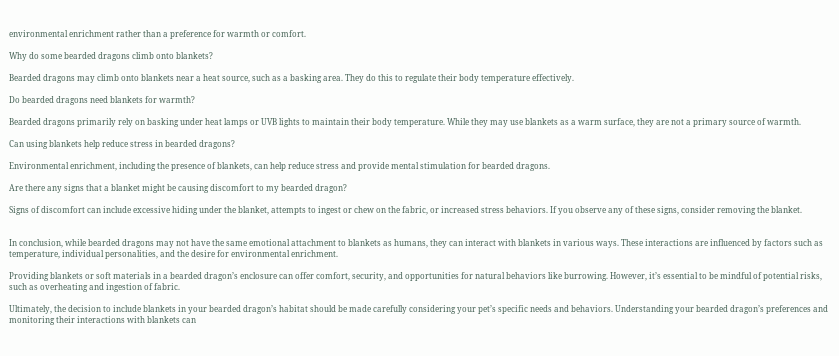environmental enrichment rather than a preference for warmth or comfort.

Why do some bearded dragons climb onto blankets?

Bearded dragons may climb onto blankets near a heat source, such as a basking area. They do this to regulate their body temperature effectively.

Do bearded dragons need blankets for warmth?

Bearded dragons primarily rely on basking under heat lamps or UVB lights to maintain their body temperature. While they may use blankets as a warm surface, they are not a primary source of warmth.

Can using blankets help reduce stress in bearded dragons?

Environmental enrichment, including the presence of blankets, can help reduce stress and provide mental stimulation for bearded dragons.

Are there any signs that a blanket might be causing discomfort to my bearded dragon?

Signs of discomfort can include excessive hiding under the blanket, attempts to ingest or chew on the fabric, or increased stress behaviors. If you observe any of these signs, consider removing the blanket.


In conclusion, while bearded dragons may not have the same emotional attachment to blankets as humans, they can interact with blankets in various ways. These interactions are influenced by factors such as temperature, individual personalities, and the desire for environmental enrichment.

Providing blankets or soft materials in a bearded dragon’s enclosure can offer comfort, security, and opportunities for natural behaviors like burrowing. However, it’s essential to be mindful of potential risks, such as overheating and ingestion of fabric.

Ultimately, the decision to include blankets in your bearded dragon’s habitat should be made carefully considering your pet’s specific needs and behaviors. Understanding your bearded dragon’s preferences and monitoring their interactions with blankets can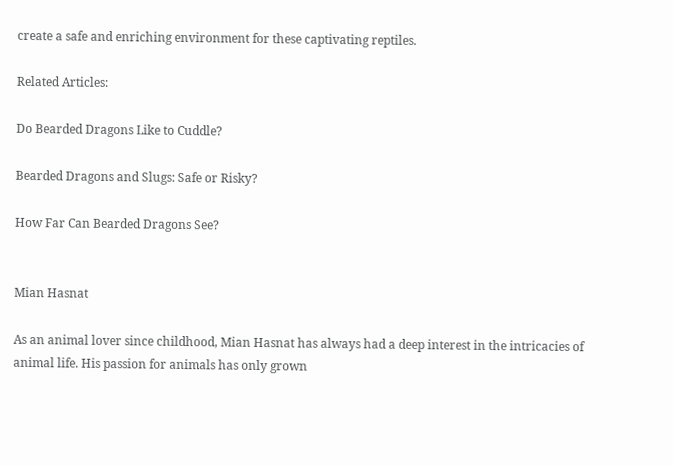create a safe and enriching environment for these captivating reptiles.

Related Articles:

Do Bearded Dragons Like to Cuddle?

Bearded Dragons and Slugs: Safe or Risky?

How Far Can Bearded Dragons See?


Mian Hasnat

As an animal lover since childhood, Mian Hasnat has always had a deep interest in the intricacies of animal life. His passion for animals has only grown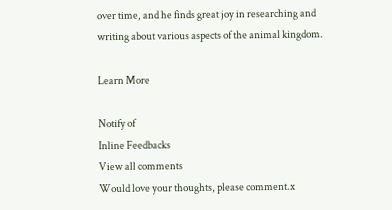over time, and he finds great joy in researching and writing about various aspects of the animal kingdom.

Learn More

Notify of
Inline Feedbacks
View all comments
Would love your thoughts, please comment.x